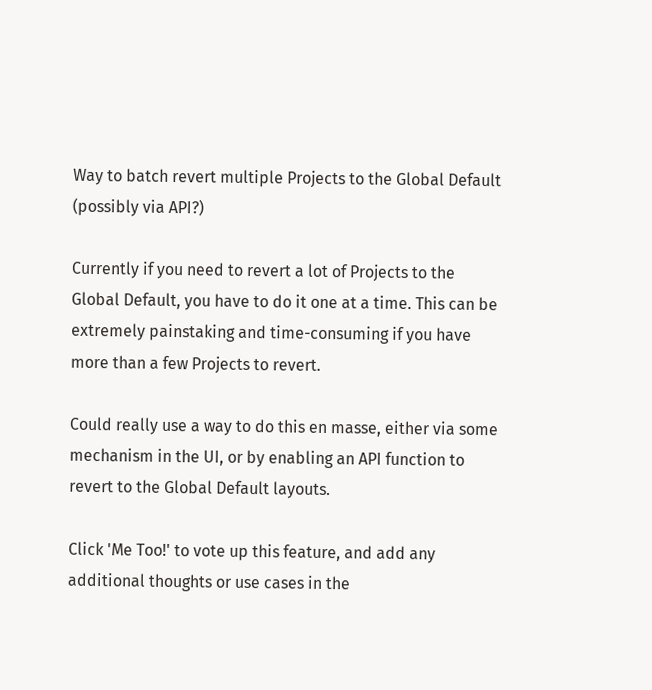Way to batch revert multiple Projects to the Global Default (possibly via API?)

Currently if you need to revert a lot of Projects to the Global Default, you have to do it one at a time. This can be extremely painstaking and time-consuming if you have more than a few Projects to revert.

Could really use a way to do this en masse, either via some mechanism in the UI, or by enabling an API function to revert to the Global Default layouts.

Click 'Me Too!' to vote up this feature, and add any additional thoughts or use cases in the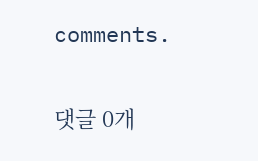comments.

댓글 0개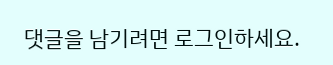댓글을 남기려면 로그인하세요.